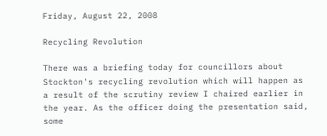Friday, August 22, 2008

Recycling Revolution

There was a briefing today for councillors about Stockton's recycling revolution which will happen as a result of the scrutiny review I chaired earlier in the year. As the officer doing the presentation said, some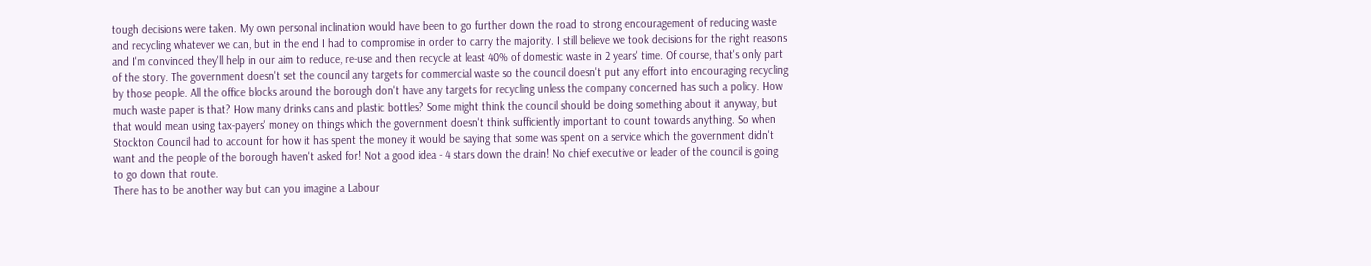tough decisions were taken. My own personal inclination would have been to go further down the road to strong encouragement of reducing waste and recycling whatever we can, but in the end I had to compromise in order to carry the majority. I still believe we took decisions for the right reasons and I'm convinced they'll help in our aim to reduce, re-use and then recycle at least 40% of domestic waste in 2 years' time. Of course, that's only part of the story. The government doesn't set the council any targets for commercial waste so the council doesn't put any effort into encouraging recycling by those people. All the office blocks around the borough don't have any targets for recycling unless the company concerned has such a policy. How much waste paper is that? How many drinks cans and plastic bottles? Some might think the council should be doing something about it anyway, but that would mean using tax-payers' money on things which the government doesn't think sufficiently important to count towards anything. So when Stockton Council had to account for how it has spent the money it would be saying that some was spent on a service which the government didn't want and the people of the borough haven't asked for! Not a good idea - 4 stars down the drain! No chief executive or leader of the council is going to go down that route.
There has to be another way but can you imagine a Labour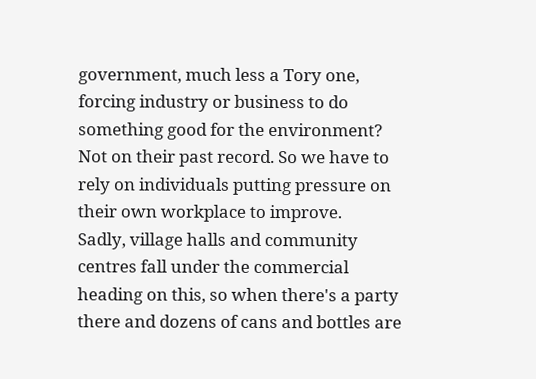government, much less a Tory one, forcing industry or business to do something good for the environment? Not on their past record. So we have to rely on individuals putting pressure on their own workplace to improve.
Sadly, village halls and community centres fall under the commercial heading on this, so when there's a party there and dozens of cans and bottles are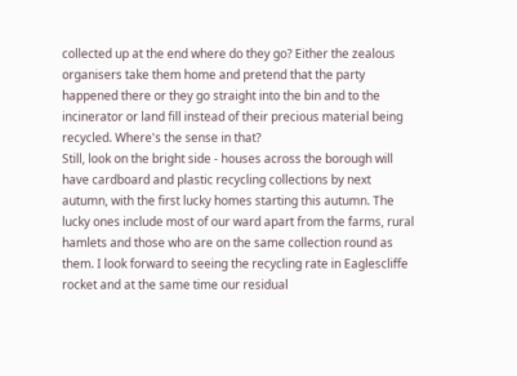collected up at the end where do they go? Either the zealous organisers take them home and pretend that the party happened there or they go straight into the bin and to the incinerator or land fill instead of their precious material being recycled. Where's the sense in that?
Still, look on the bright side - houses across the borough will have cardboard and plastic recycling collections by next autumn, with the first lucky homes starting this autumn. The lucky ones include most of our ward apart from the farms, rural hamlets and those who are on the same collection round as them. I look forward to seeing the recycling rate in Eaglescliffe rocket and at the same time our residual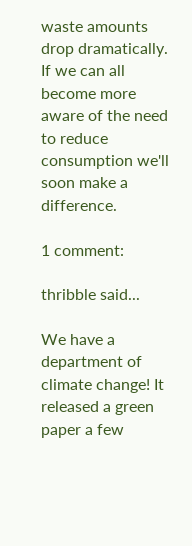waste amounts drop dramatically. If we can all become more aware of the need to reduce consumption we'll soon make a difference.

1 comment:

thribble said...

We have a department of climate change! It released a green paper a few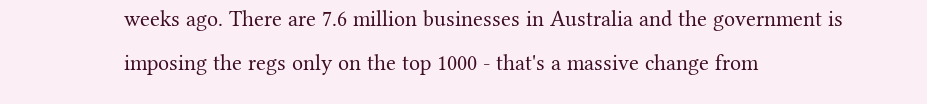weeks ago. There are 7.6 million businesses in Australia and the government is imposing the regs only on the top 1000 - that's a massive change from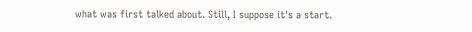what was first talked about. Still, I suppose it's a start.